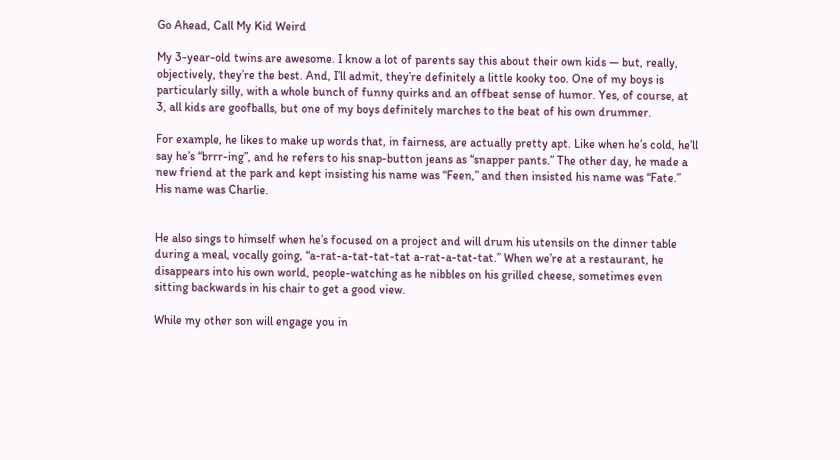Go Ahead, Call My Kid Weird

My 3-year-old twins are awesome. I know a lot of parents say this about their own kids — but, really, objectively, they’re the best. And, I’ll admit, they’re definitely a little kooky too. One of my boys is particularly silly, with a whole bunch of funny quirks and an offbeat sense of humor. Yes, of course, at 3, all kids are goofballs, but one of my boys definitely marches to the beat of his own drummer.

For example, he likes to make up words that, in fairness, are actually pretty apt. Like when he’s cold, he’ll say he’s “brrr-ing”, and he refers to his snap-button jeans as “snapper pants.” The other day, he made a new friend at the park and kept insisting his name was “Feen,” and then insisted his name was “Fate.” His name was Charlie.


He also sings to himself when he’s focused on a project and will drum his utensils on the dinner table during a meal, vocally going, “a-rat-a-tat-tat-tat a-rat-a-tat-tat.” When we’re at a restaurant, he disappears into his own world, people-watching as he nibbles on his grilled cheese, sometimes even sitting backwards in his chair to get a good view.

While my other son will engage you in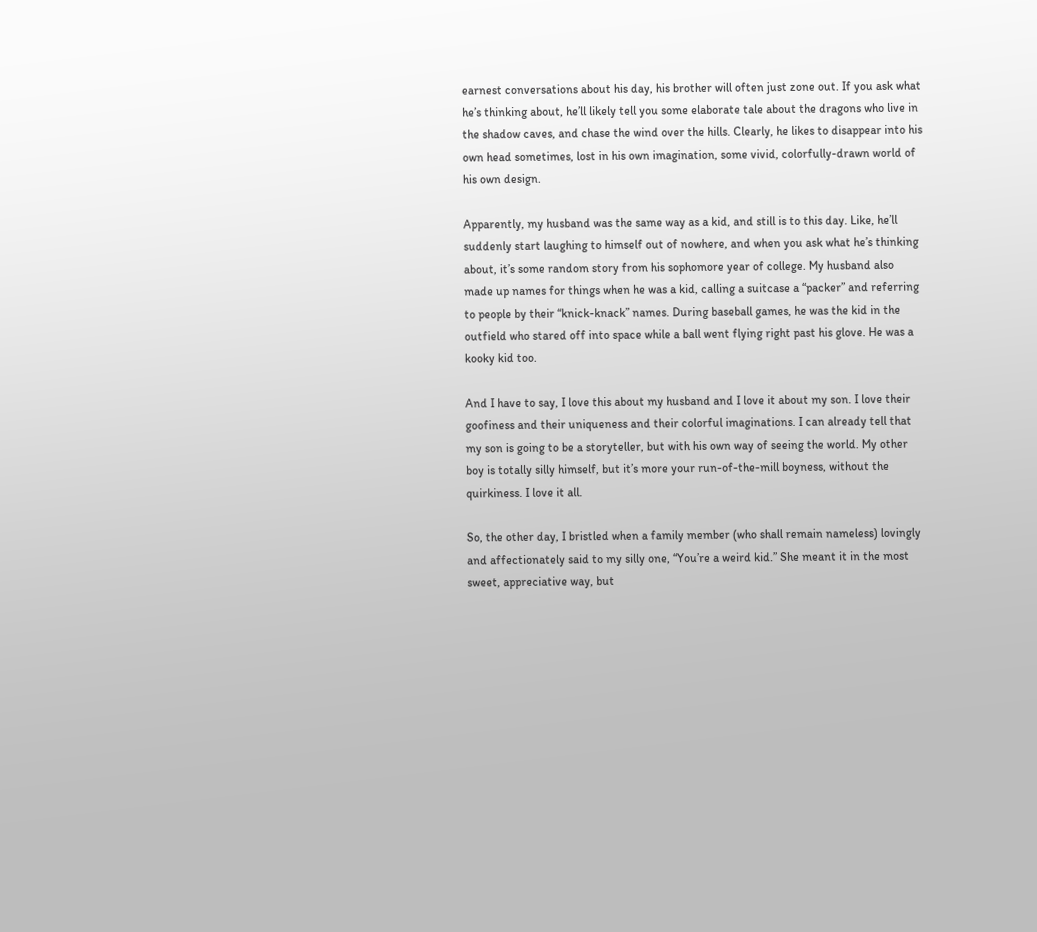earnest conversations about his day, his brother will often just zone out. If you ask what he’s thinking about, he’ll likely tell you some elaborate tale about the dragons who live in the shadow caves, and chase the wind over the hills. Clearly, he likes to disappear into his own head sometimes, lost in his own imagination, some vivid, colorfully-drawn world of his own design.

Apparently, my husband was the same way as a kid, and still is to this day. Like, he’ll suddenly start laughing to himself out of nowhere, and when you ask what he’s thinking about, it’s some random story from his sophomore year of college. My husband also made up names for things when he was a kid, calling a suitcase a “packer” and referring to people by their “knick-knack” names. During baseball games, he was the kid in the outfield who stared off into space while a ball went flying right past his glove. He was a kooky kid too.

And I have to say, I love this about my husband and I love it about my son. I love their goofiness and their uniqueness and their colorful imaginations. I can already tell that my son is going to be a storyteller, but with his own way of seeing the world. My other boy is totally silly himself, but it’s more your run-of-the-mill boyness, without the quirkiness. I love it all.

So, the other day, I bristled when a family member (who shall remain nameless) lovingly and affectionately said to my silly one, “You’re a weird kid.” She meant it in the most sweet, appreciative way, but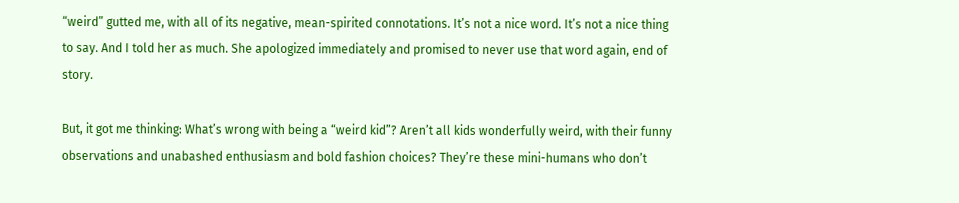“weird” gutted me, with all of its negative, mean-spirited connotations. It’s not a nice word. It’s not a nice thing to say. And I told her as much. She apologized immediately and promised to never use that word again, end of story.

But, it got me thinking: What’s wrong with being a “weird kid”? Aren’t all kids wonderfully weird, with their funny observations and unabashed enthusiasm and bold fashion choices? They’re these mini-humans who don’t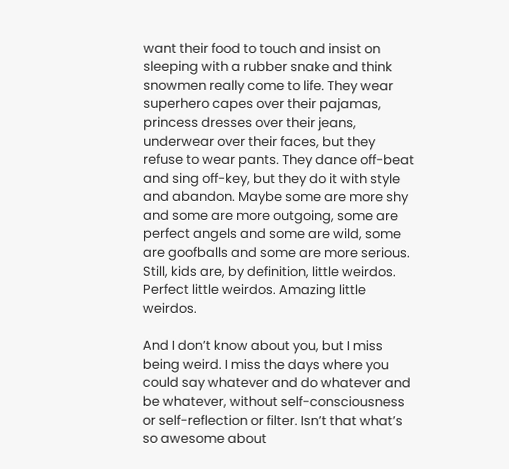want their food to touch and insist on sleeping with a rubber snake and think snowmen really come to life. They wear superhero capes over their pajamas, princess dresses over their jeans, underwear over their faces, but they refuse to wear pants. They dance off-beat and sing off-key, but they do it with style and abandon. Maybe some are more shy and some are more outgoing, some are perfect angels and some are wild, some are goofballs and some are more serious. Still, kids are, by definition, little weirdos. Perfect little weirdos. Amazing little weirdos.

And I don’t know about you, but I miss being weird. I miss the days where you could say whatever and do whatever and be whatever, without self-consciousness or self-reflection or filter. Isn’t that what’s so awesome about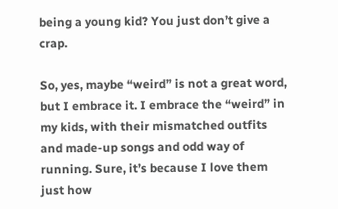being a young kid? You just don’t give a crap.

So, yes, maybe “weird” is not a great word, but I embrace it. I embrace the “weird” in my kids, with their mismatched outfits and made-up songs and odd way of running. Sure, it’s because I love them just how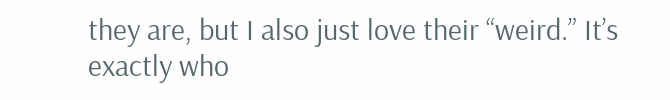they are, but I also just love their “weird.” It’s exactly who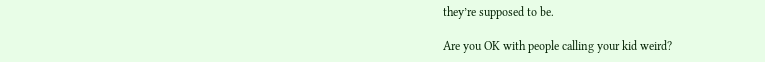they’re supposed to be.

Are you OK with people calling your kid weird?